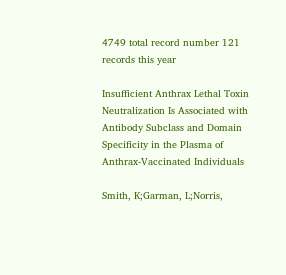4749 total record number 121 records this year

Insufficient Anthrax Lethal Toxin Neutralization Is Associated with Antibody Subclass and Domain Specificity in the Plasma of Anthrax-Vaccinated Individuals

Smith, K;Garman, L;Norris,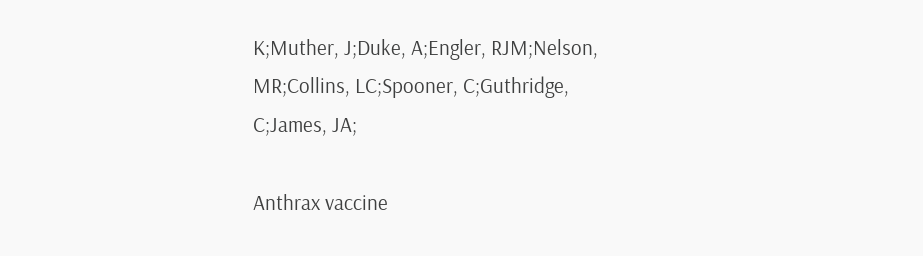K;Muther, J;Duke, A;Engler, RJM;Nelson, MR;Collins, LC;Spooner, C;Guthridge, C;James, JA;

Anthrax vaccine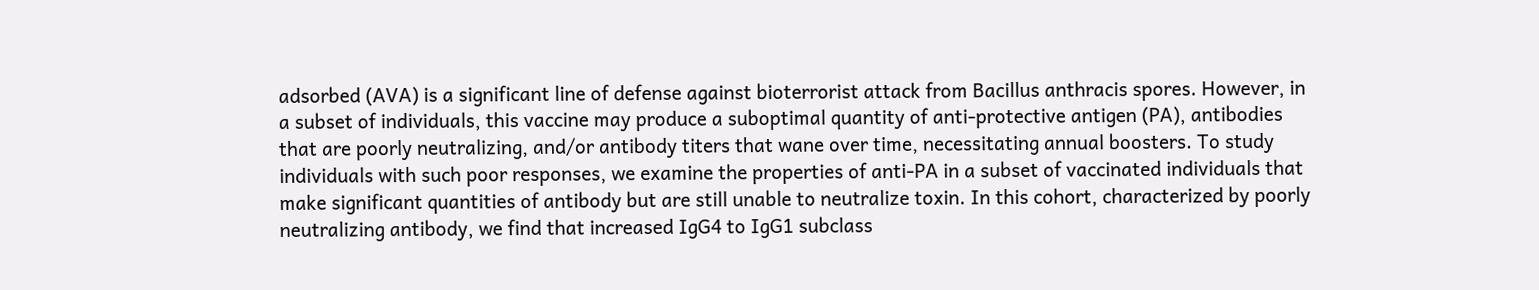adsorbed (AVA) is a significant line of defense against bioterrorist attack from Bacillus anthracis spores. However, in a subset of individuals, this vaccine may produce a suboptimal quantity of anti-protective antigen (PA), antibodies that are poorly neutralizing, and/or antibody titers that wane over time, necessitating annual boosters. To study individuals with such poor responses, we examine the properties of anti-PA in a subset of vaccinated individuals that make significant quantities of antibody but are still unable to neutralize toxin. In this cohort, characterized by poorly neutralizing antibody, we find that increased IgG4 to IgG1 subclass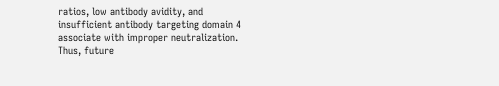ratios, low antibody avidity, and insufficient antibody targeting domain 4 associate with improper neutralization. Thus, future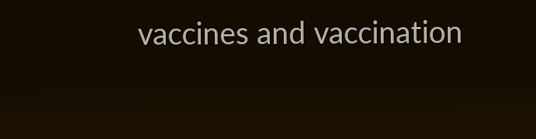vaccines and vaccination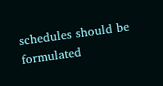schedules should be formulated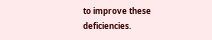to improve these deficiencies.